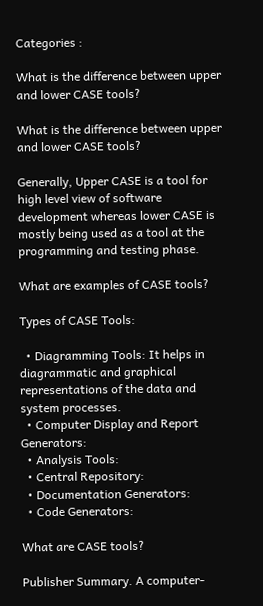Categories :

What is the difference between upper and lower CASE tools?

What is the difference between upper and lower CASE tools?

Generally, Upper CASE is a tool for high level view of software development whereas lower CASE is mostly being used as a tool at the programming and testing phase.

What are examples of CASE tools?

Types of CASE Tools:

  • Diagramming Tools: It helps in diagrammatic and graphical representations of the data and system processes.
  • Computer Display and Report Generators:
  • Analysis Tools:
  • Central Repository:
  • Documentation Generators:
  • Code Generators:

What are CASE tools?

Publisher Summary. A computer-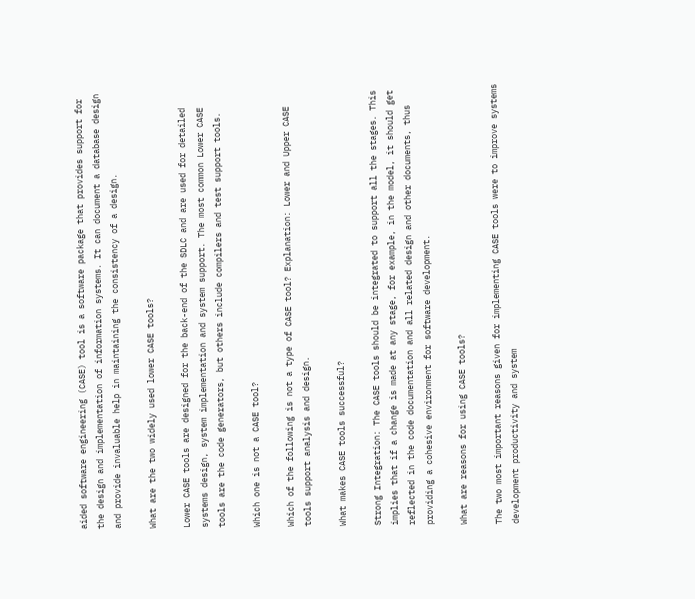aided software engineering (CASE) tool is a software package that provides support for the design and implementation of information systems. It can document a database design and provide invaluable help in maintaining the consistency of a design.

What are the two widely used lower CASE tools?

Lower CASE tools are designed for the back-end of the SDLC and are used for detailed systems design, system implementation and system support. The most common Lower CASE tools are the code generators, but others include compilers and test support tools.

Which one is not a CASE tool?

Which of the following is not a type of CASE tool? Explanation: Lower and Upper CASE tools support analysis and design.

What makes CASE tools successful?

Strong Integration: The CASE tools should be integrated to support all the stages. This implies that if a change is made at any stage, for example, in the model, it should get reflected in the code documentation and all related design and other documents, thus providing a cohesive environment for software development.

What are reasons for using CASE tools?

The two most important reasons given for implementing CASE tools were to improve systems development productivity and system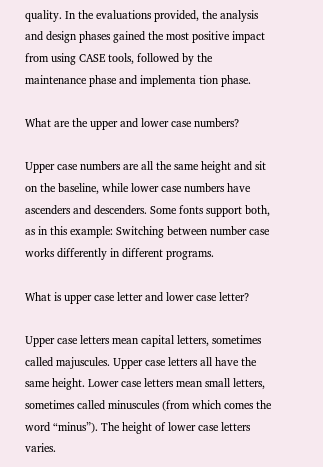quality. In the evaluations provided, the analysis and design phases gained the most positive impact from using CASE tools, followed by the maintenance phase and implementa tion phase.

What are the upper and lower case numbers?

Upper case numbers are all the same height and sit on the baseline, while lower case numbers have ascenders and descenders. Some fonts support both, as in this example: Switching between number case works differently in different programs.

What is upper case letter and lower case letter?

Upper case letters mean capital letters, sometimes called majuscules. Upper case letters all have the same height. Lower case letters mean small letters, sometimes called minuscules (from which comes the word “minus”). The height of lower case letters varies.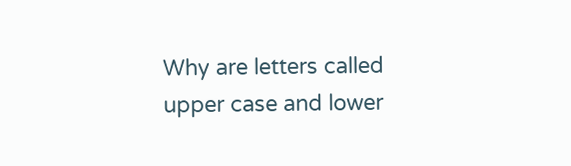Why are letters called upper case and lower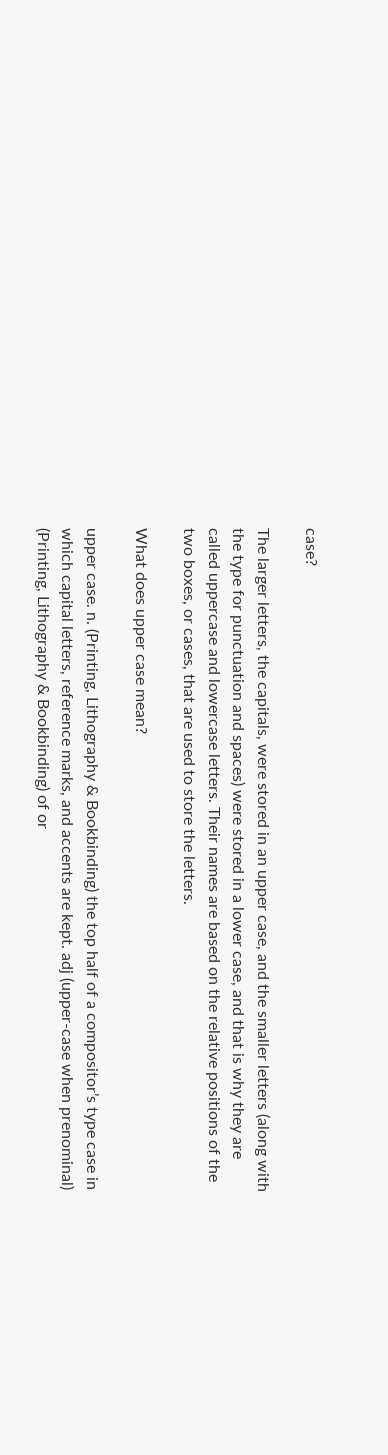case?

The larger letters, the capitals, were stored in an upper case, and the smaller letters (along with the type for punctuation and spaces) were stored in a lower case, and that is why they are called uppercase and lowercase letters. Their names are based on the relative positions of the two boxes, or cases, that are used to store the letters.

What does upper case mean?

upper case. n. (Printing, Lithography & Bookbinding) the top half of a compositor’s type case in which capital letters, reference marks, and accents are kept. adj (upper-case when prenominal) (Printing, Lithography & Bookbinding) of or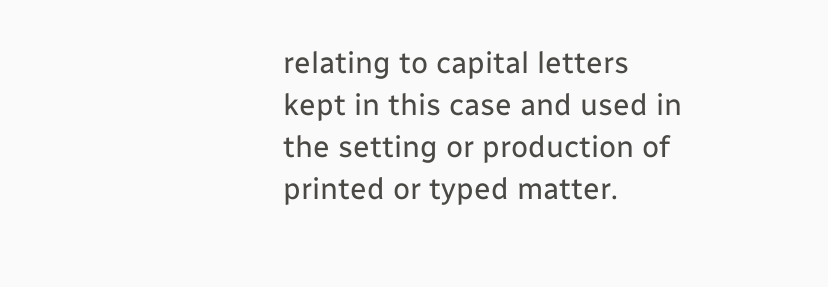relating to capital letters kept in this case and used in the setting or production of printed or typed matter.